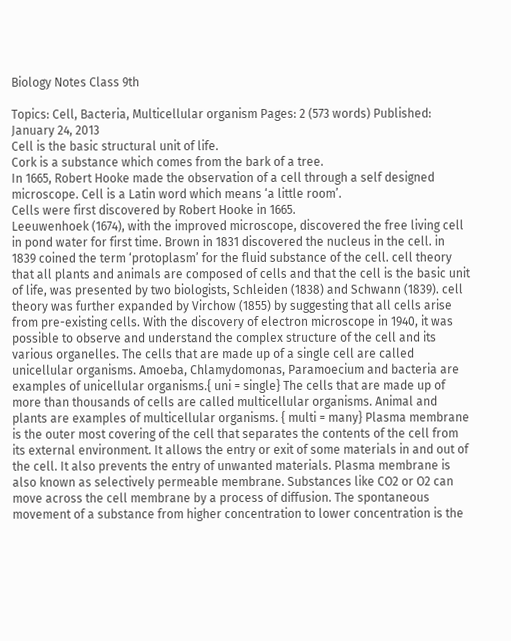Biology Notes Class 9th

Topics: Cell, Bacteria, Multicellular organism Pages: 2 (573 words) Published: January 24, 2013
Cell is the basic structural unit of life.
Cork is a substance which comes from the bark of a tree.
In 1665, Robert Hooke made the observation of a cell through a self designed microscope. Cell is a Latin word which means ‘a little room’.
Cells were first discovered by Robert Hooke in 1665.
Leeuwenhoek (1674), with the improved microscope, discovered the free living cell in pond water for first time. Brown in 1831 discovered the nucleus in the cell. in 1839 coined the term ‘protoplasm’ for the fluid substance of the cell. cell theory that all plants and animals are composed of cells and that the cell is the basic unit of life, was presented by two biologists, Schleiden (1838) and Schwann (1839). cell theory was further expanded by Virchow (1855) by suggesting that all cells arise from pre-existing cells. With the discovery of electron microscope in 1940, it was possible to observe and understand the complex structure of the cell and its various organelles. The cells that are made up of a single cell are called unicellular organisms. Amoeba, Chlamydomonas, Paramoecium and bacteria are examples of unicellular organisms.{ uni = single} The cells that are made up of more than thousands of cells are called multicellular organisms. Animal and plants are examples of multicellular organisms. { multi = many} Plasma membrane is the outer most covering of the cell that separates the contents of the cell from its external environment. It allows the entry or exit of some materials in and out of the cell. It also prevents the entry of unwanted materials. Plasma membrane is also known as selectively permeable membrane. Substances like CO2 or O2 can move across the cell membrane by a process of diffusion. The spontaneous movement of a substance from higher concentration to lower concentration is the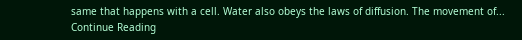same that happens with a cell. Water also obeys the laws of diffusion. The movement of...
Continue Reading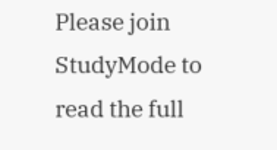Please join StudyMode to read the full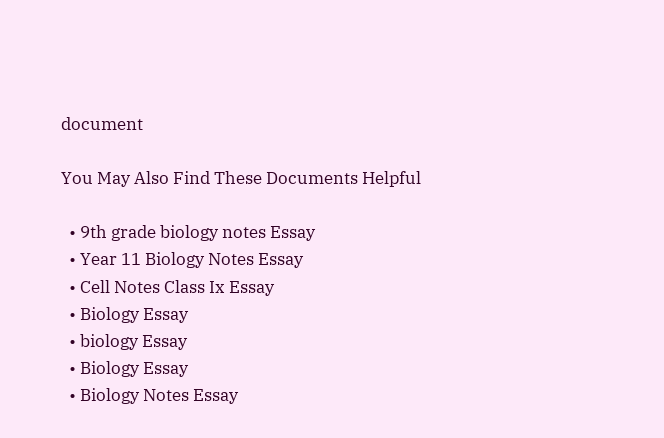document

You May Also Find These Documents Helpful

  • 9th grade biology notes Essay
  • Year 11 Biology Notes Essay
  • Cell Notes Class Ix Essay
  • Biology Essay
  • biology Essay
  • Biology Essay
  • Biology Notes Essay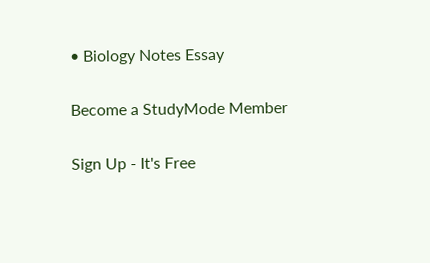• Biology Notes Essay

Become a StudyMode Member

Sign Up - It's Free